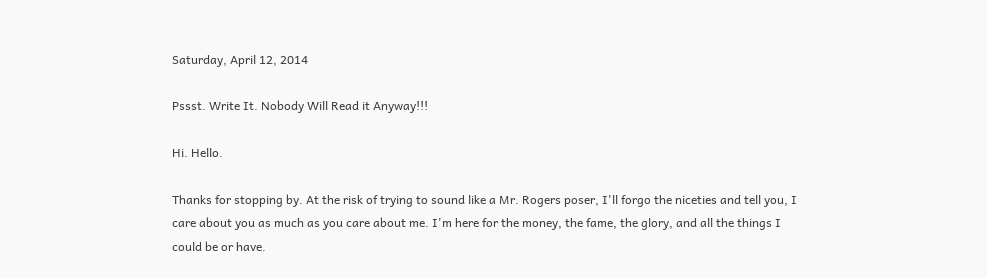Saturday, April 12, 2014

Pssst. Write It. Nobody Will Read it Anyway!!!

Hi. Hello.

Thanks for stopping by. At the risk of trying to sound like a Mr. Rogers poser, I'll forgo the niceties and tell you, I care about you as much as you care about me. I'm here for the money, the fame, the glory, and all the things I could be or have.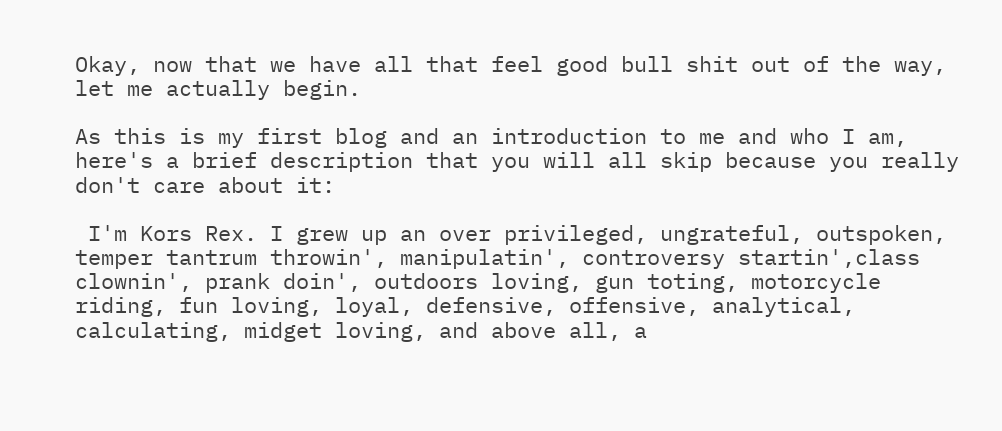Okay, now that we have all that feel good bull shit out of the way, let me actually begin.

As this is my first blog and an introduction to me and who I am, here's a brief description that you will all skip because you really don't care about it:

 I'm Kors Rex. I grew up an over privileged, ungrateful, outspoken, temper tantrum throwin', manipulatin', controversy startin',class clownin', prank doin', outdoors loving, gun toting, motorcycle riding, fun loving, loyal, defensive, offensive, analytical, calculating, midget loving, and above all, a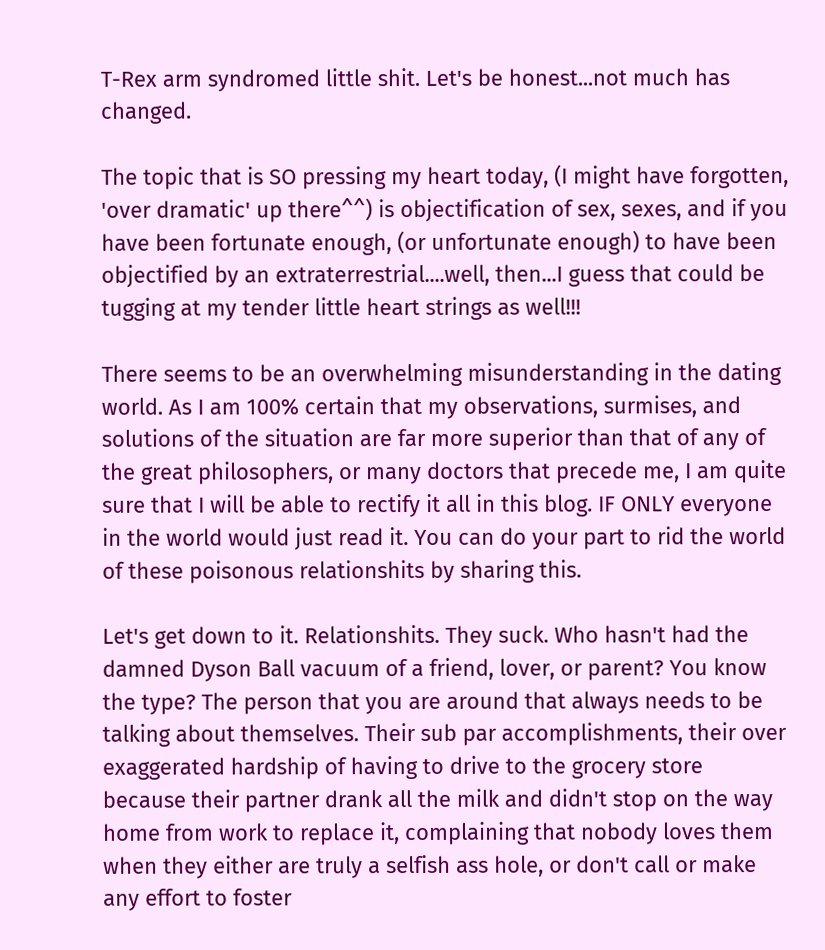T-Rex arm syndromed little shit. Let's be honest...not much has changed.

The topic that is SO pressing my heart today, (I might have forgotten, 'over dramatic' up there^^) is objectification of sex, sexes, and if you have been fortunate enough, (or unfortunate enough) to have been objectified by an extraterrestrial....well, then...I guess that could be tugging at my tender little heart strings as well!!!

There seems to be an overwhelming misunderstanding in the dating world. As I am 100% certain that my observations, surmises, and solutions of the situation are far more superior than that of any of the great philosophers, or many doctors that precede me, I am quite sure that I will be able to rectify it all in this blog. IF ONLY everyone in the world would just read it. You can do your part to rid the world of these poisonous relationshits by sharing this.

Let's get down to it. Relationshits. They suck. Who hasn't had the damned Dyson Ball vacuum of a friend, lover, or parent? You know the type? The person that you are around that always needs to be talking about themselves. Their sub par accomplishments, their over exaggerated hardship of having to drive to the grocery store because their partner drank all the milk and didn't stop on the way home from work to replace it, complaining that nobody loves them when they either are truly a selfish ass hole, or don't call or make any effort to foster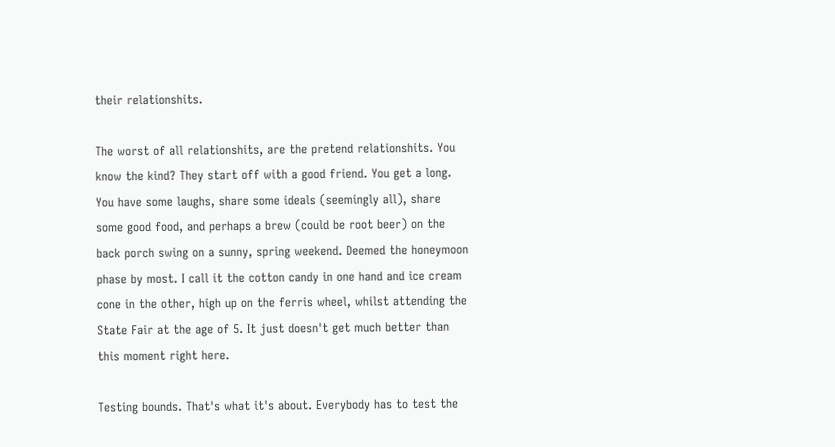their relationshits.

The worst of all relationshits, are the pretend relationshits. You know the kind? They start off with a good friend. You get a long. You have some laughs, share some ideals (seemingly all), share some good food, and perhaps a brew (could be root beer) on the back porch swing on a sunny, spring weekend. Deemed the honeymoon phase by most. I call it the cotton candy in one hand and ice cream cone in the other, high up on the ferris wheel, whilst attending the State Fair at the age of 5. It just doesn't get much better than this moment right here.

Testing bounds. That's what it's about. Everybody has to test the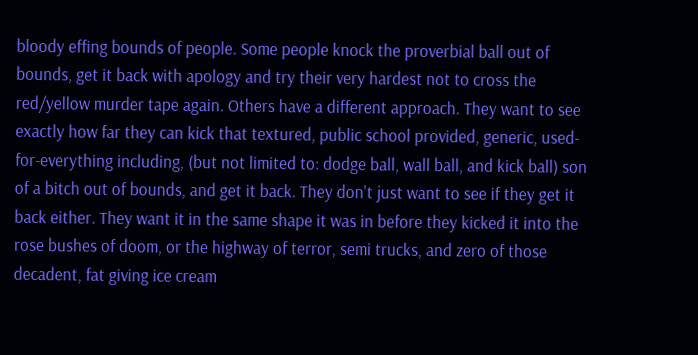bloody effing bounds of people. Some people knock the proverbial ball out of bounds, get it back with apology and try their very hardest not to cross the red/yellow murder tape again. Others have a different approach. They want to see exactly how far they can kick that textured, public school provided, generic, used-for-everything including, (but not limited to: dodge ball, wall ball, and kick ball) son of a bitch out of bounds, and get it back. They don't just want to see if they get it back either. They want it in the same shape it was in before they kicked it into the rose bushes of doom, or the highway of terror, semi trucks, and zero of those decadent, fat giving ice cream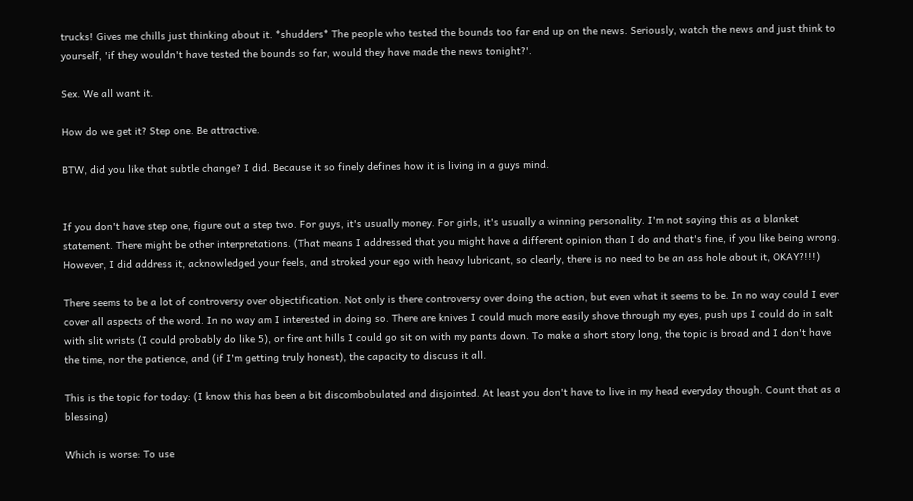trucks! Gives me chills just thinking about it. *shudders* The people who tested the bounds too far end up on the news. Seriously, watch the news and just think to yourself, 'if they wouldn't have tested the bounds so far, would they have made the news tonight?'.

Sex. We all want it.

How do we get it? Step one. Be attractive.

BTW, did you like that subtle change? I did. Because it so finely defines how it is living in a guys mind.


If you don't have step one, figure out a step two. For guys, it's usually money. For girls, it's usually a winning personality. I'm not saying this as a blanket statement. There might be other interpretations. (That means I addressed that you might have a different opinion than I do and that's fine, if you like being wrong. However, I did address it, acknowledged your feels, and stroked your ego with heavy lubricant, so clearly, there is no need to be an ass hole about it, OKAY?!!!)

There seems to be a lot of controversy over objectification. Not only is there controversy over doing the action, but even what it seems to be. In no way could I ever cover all aspects of the word. In no way am I interested in doing so. There are knives I could much more easily shove through my eyes, push ups I could do in salt with slit wrists (I could probably do like 5), or fire ant hills I could go sit on with my pants down. To make a short story long, the topic is broad and I don't have the time, nor the patience, and (if I'm getting truly honest), the capacity to discuss it all.

This is the topic for today: (I know this has been a bit discombobulated and disjointed. At least you don't have to live in my head everyday though. Count that as a blessing)

Which is worse: To use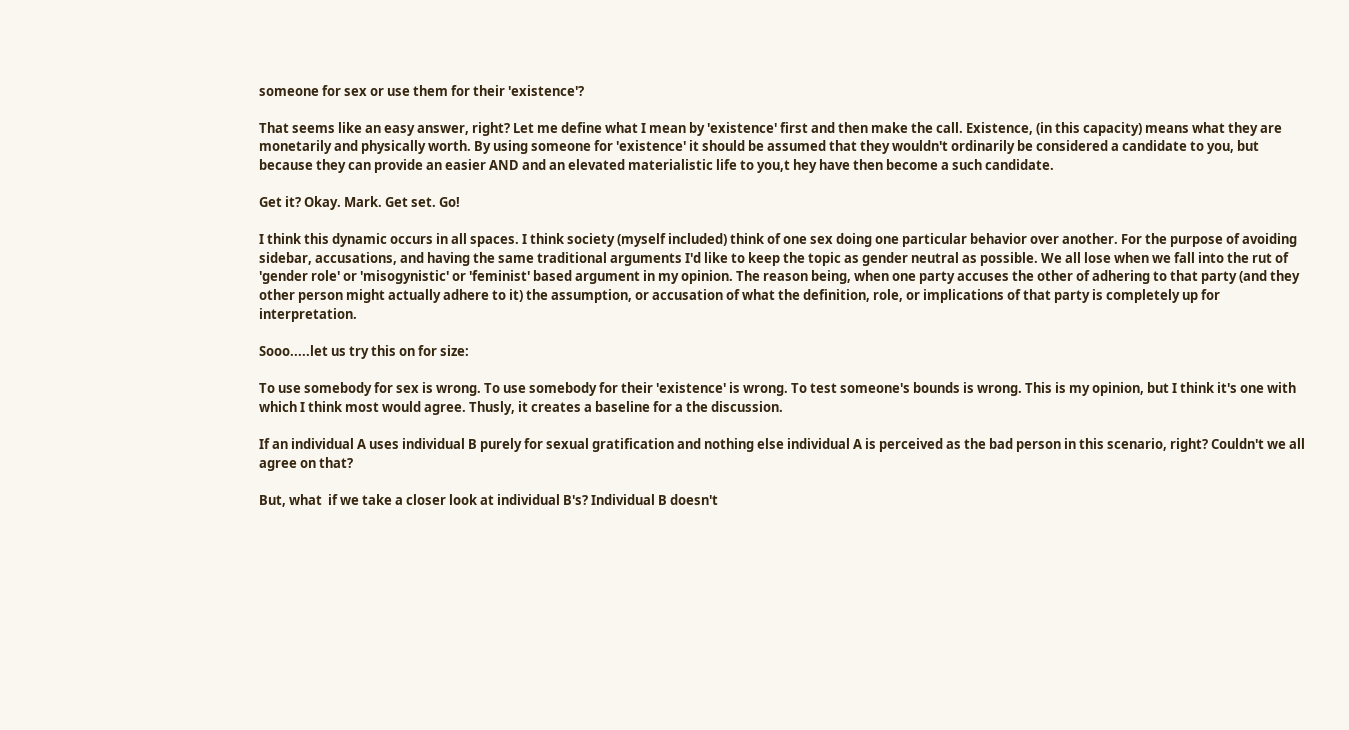someone for sex or use them for their 'existence'?

That seems like an easy answer, right? Let me define what I mean by 'existence' first and then make the call. Existence, (in this capacity) means what they are monetarily and physically worth. By using someone for 'existence' it should be assumed that they wouldn't ordinarily be considered a candidate to you, but because they can provide an easier AND and an elevated materialistic life to you,t hey have then become a such candidate.

Get it? Okay. Mark. Get set. Go!

I think this dynamic occurs in all spaces. I think society (myself included) think of one sex doing one particular behavior over another. For the purpose of avoiding sidebar, accusations, and having the same traditional arguments I'd like to keep the topic as gender neutral as possible. We all lose when we fall into the rut of 'gender role' or 'misogynistic' or 'feminist' based argument in my opinion. The reason being, when one party accuses the other of adhering to that party (and they other person might actually adhere to it) the assumption, or accusation of what the definition, role, or implications of that party is completely up for interpretation.

Sooo.....let us try this on for size:

To use somebody for sex is wrong. To use somebody for their 'existence' is wrong. To test someone's bounds is wrong. This is my opinion, but I think it's one with which I think most would agree. Thusly, it creates a baseline for a the discussion.

If an individual A uses individual B purely for sexual gratification and nothing else individual A is perceived as the bad person in this scenario, right? Couldn't we all agree on that?

But, what  if we take a closer look at individual B's? Individual B doesn't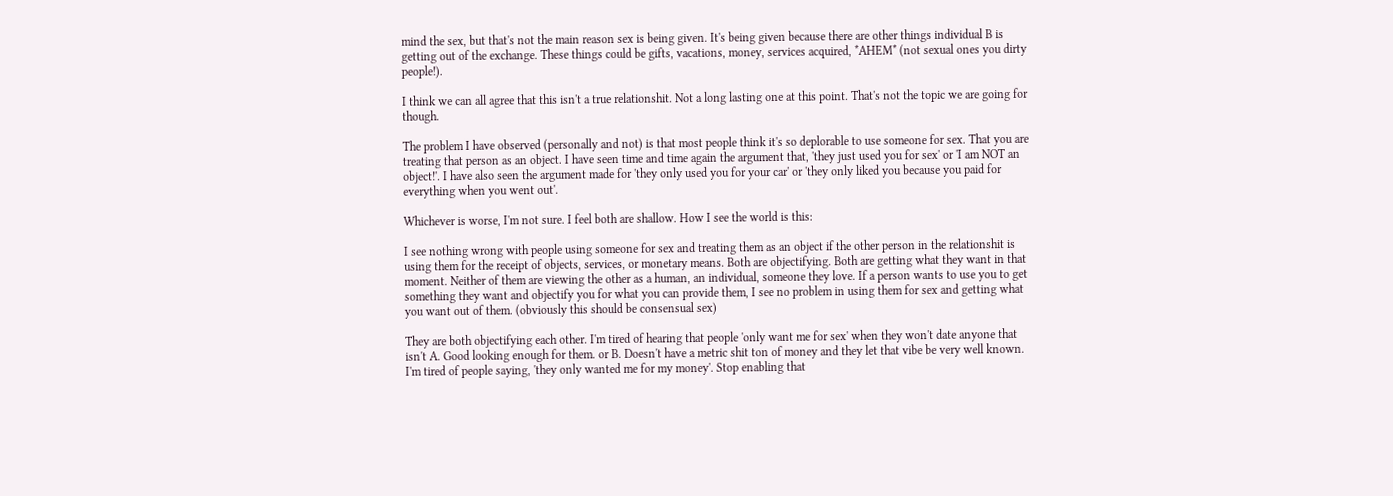mind the sex, but that's not the main reason sex is being given. It's being given because there are other things individual B is getting out of the exchange. These things could be gifts, vacations, money, services acquired, *AHEM* (not sexual ones you dirty people!).

I think we can all agree that this isn't a true relationshit. Not a long lasting one at this point. That's not the topic we are going for though.

The problem I have observed (personally and not) is that most people think it's so deplorable to use someone for sex. That you are treating that person as an object. I have seen time and time again the argument that, 'they just used you for sex' or 'I am NOT an object!'. I have also seen the argument made for 'they only used you for your car' or 'they only liked you because you paid for everything when you went out'.

Whichever is worse, I'm not sure. I feel both are shallow. How I see the world is this:

I see nothing wrong with people using someone for sex and treating them as an object if the other person in the relationshit is using them for the receipt of objects, services, or monetary means. Both are objectifying. Both are getting what they want in that moment. Neither of them are viewing the other as a human, an individual, someone they love. If a person wants to use you to get something they want and objectify you for what you can provide them, I see no problem in using them for sex and getting what you want out of them. (obviously this should be consensual sex)

They are both objectifying each other. I'm tired of hearing that people 'only want me for sex' when they won't date anyone that isn't A. Good looking enough for them. or B. Doesn't have a metric shit ton of money and they let that vibe be very well known. I'm tired of people saying, 'they only wanted me for my money'. Stop enabling that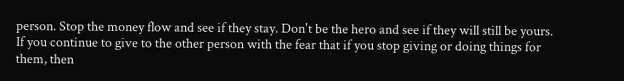person. Stop the money flow and see if they stay. Don't be the hero and see if they will still be yours. If you continue to give to the other person with the fear that if you stop giving or doing things for them, then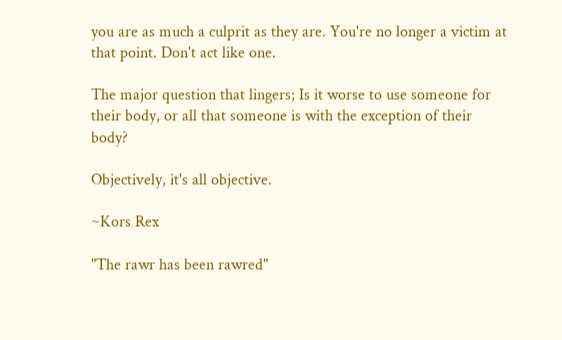you are as much a culprit as they are. You're no longer a victim at that point. Don't act like one.

The major question that lingers; Is it worse to use someone for their body, or all that someone is with the exception of their body?

Objectively, it's all objective.

~Kors Rex

"The rawr has been rawred"